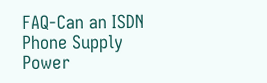FAQ-Can an ISDN Phone Supply Power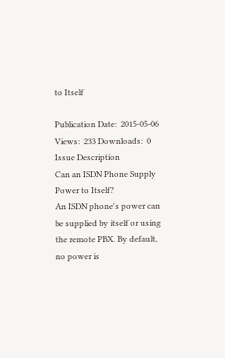to Itself

Publication Date:  2015-05-06 Views:  233 Downloads:  0
Issue Description
Can an ISDN Phone Supply Power to Itself?
An ISDN phone's power can be supplied by itself or using the remote PBX. By default, no power is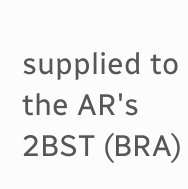supplied to the AR's 2BST (BRA)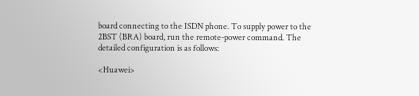board connecting to the ISDN phone. To supply power to the 2BST (BRA) board, run the remote-power command. The detailed configuration is as follows:

<Huawei>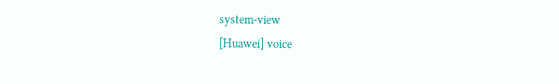system-view
[Huawei] voice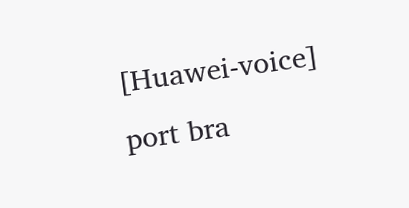[Huawei-voice] port bra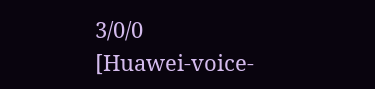3/0/0
[Huawei-voice-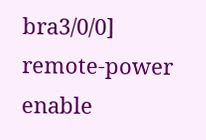bra3/0/0] remote-power enable